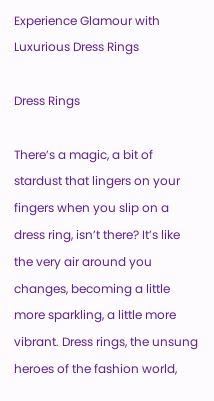Experience Glamour with Luxurious Dress Rings

Dress Rings

There’s a magic, a bit of stardust that lingers on your fingers when you slip on a dress ring, isn’t there? It’s like the very air around you changes, becoming a little more sparkling, a little more vibrant. Dress rings, the unsung heroes of the fashion world,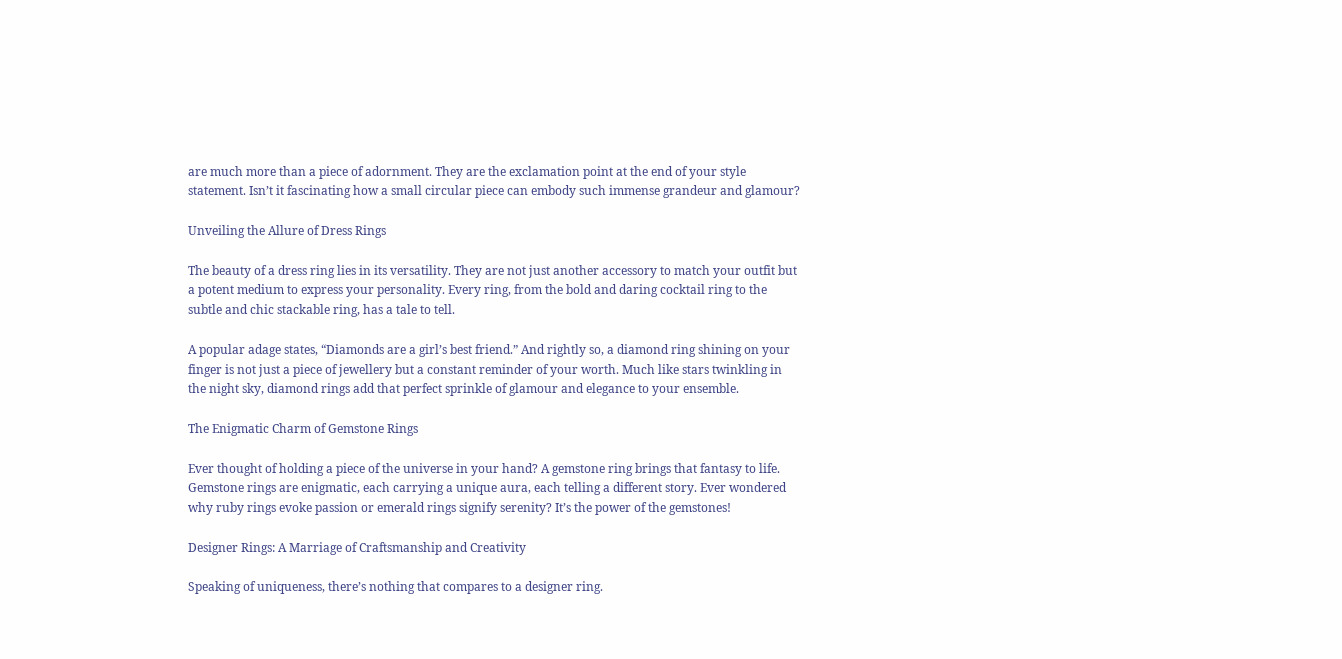are much more than a piece of adornment. They are the exclamation point at the end of your style statement. Isn’t it fascinating how a small circular piece can embody such immense grandeur and glamour?

Unveiling the Allure of Dress Rings

The beauty of a dress ring lies in its versatility. They are not just another accessory to match your outfit but a potent medium to express your personality. Every ring, from the bold and daring cocktail ring to the subtle and chic stackable ring, has a tale to tell.

A popular adage states, “Diamonds are a girl’s best friend.” And rightly so, a diamond ring shining on your finger is not just a piece of jewellery but a constant reminder of your worth. Much like stars twinkling in the night sky, diamond rings add that perfect sprinkle of glamour and elegance to your ensemble.

The Enigmatic Charm of Gemstone Rings

Ever thought of holding a piece of the universe in your hand? A gemstone ring brings that fantasy to life. Gemstone rings are enigmatic, each carrying a unique aura, each telling a different story. Ever wondered why ruby rings evoke passion or emerald rings signify serenity? It’s the power of the gemstones!

Designer Rings: A Marriage of Craftsmanship and Creativity

Speaking of uniqueness, there’s nothing that compares to a designer ring.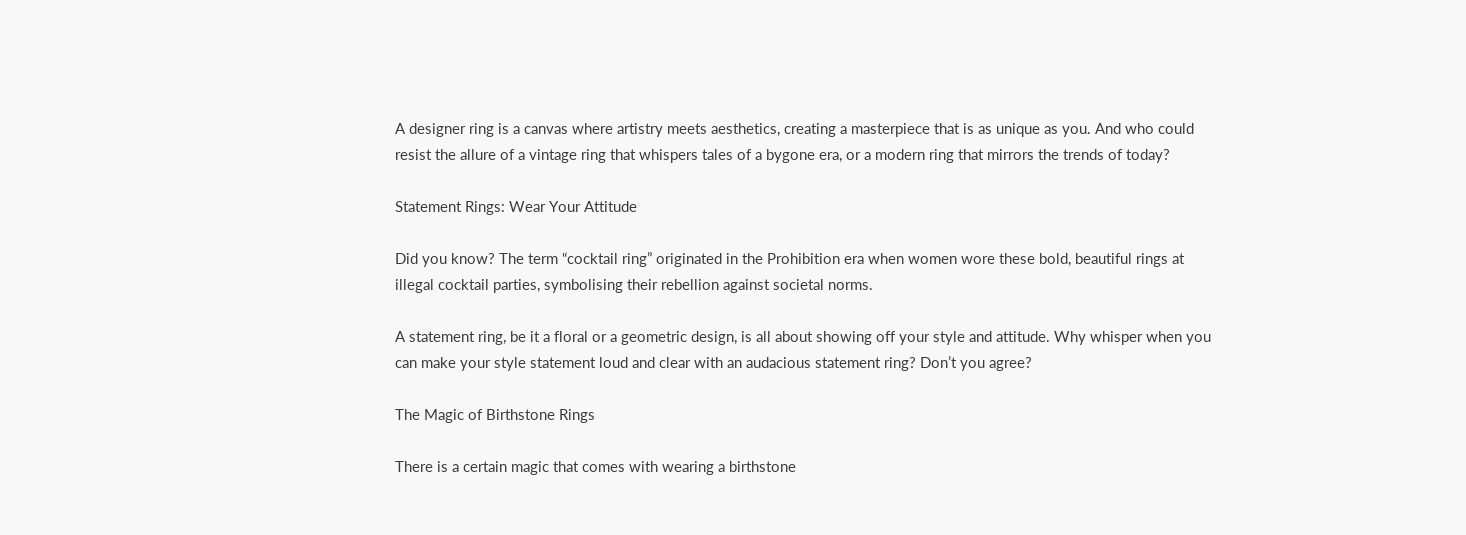A designer ring is a canvas where artistry meets aesthetics, creating a masterpiece that is as unique as you. And who could resist the allure of a vintage ring that whispers tales of a bygone era, or a modern ring that mirrors the trends of today?

Statement Rings: Wear Your Attitude

Did you know? The term “cocktail ring” originated in the Prohibition era when women wore these bold, beautiful rings at illegal cocktail parties, symbolising their rebellion against societal norms.

A statement ring, be it a floral or a geometric design, is all about showing off your style and attitude. Why whisper when you can make your style statement loud and clear with an audacious statement ring? Don’t you agree?

The Magic of Birthstone Rings

There is a certain magic that comes with wearing a birthstone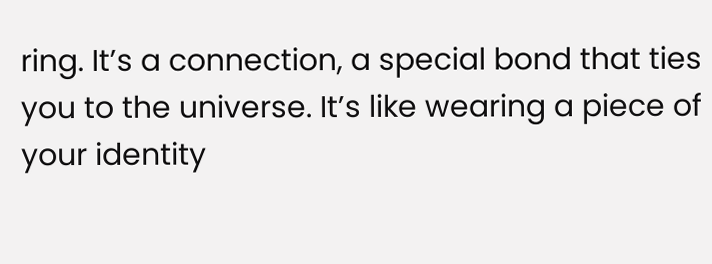ring. It’s a connection, a special bond that ties you to the universe. It’s like wearing a piece of your identity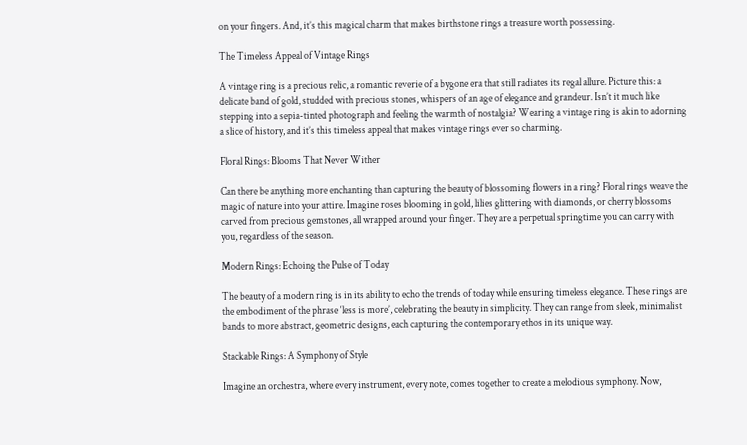on your fingers. And, it’s this magical charm that makes birthstone rings a treasure worth possessing.

The Timeless Appeal of Vintage Rings

A vintage ring is a precious relic, a romantic reverie of a bygone era that still radiates its regal allure. Picture this: a delicate band of gold, studded with precious stones, whispers of an age of elegance and grandeur. Isn’t it much like stepping into a sepia-tinted photograph and feeling the warmth of nostalgia? Wearing a vintage ring is akin to adorning a slice of history, and it’s this timeless appeal that makes vintage rings ever so charming.

Floral Rings: Blooms That Never Wither

Can there be anything more enchanting than capturing the beauty of blossoming flowers in a ring? Floral rings weave the magic of nature into your attire. Imagine roses blooming in gold, lilies glittering with diamonds, or cherry blossoms carved from precious gemstones, all wrapped around your finger. They are a perpetual springtime you can carry with you, regardless of the season.

Modern Rings: Echoing the Pulse of Today

The beauty of a modern ring is in its ability to echo the trends of today while ensuring timeless elegance. These rings are the embodiment of the phrase ‘less is more’, celebrating the beauty in simplicity. They can range from sleek, minimalist bands to more abstract, geometric designs, each capturing the contemporary ethos in its unique way.

Stackable Rings: A Symphony of Style

Imagine an orchestra, where every instrument, every note, comes together to create a melodious symphony. Now,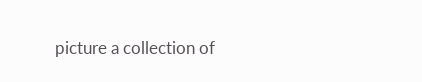picture a collection of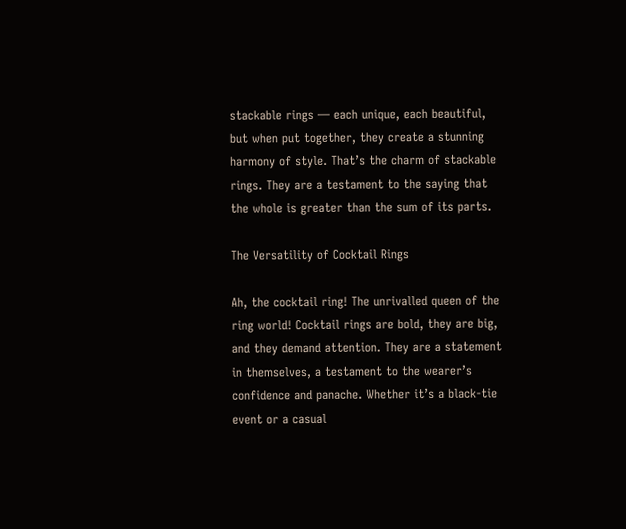stackable rings — each unique, each beautiful, but when put together, they create a stunning harmony of style. That’s the charm of stackable rings. They are a testament to the saying that the whole is greater than the sum of its parts.

The Versatility of Cocktail Rings

Ah, the cocktail ring! The unrivalled queen of the ring world! Cocktail rings are bold, they are big, and they demand attention. They are a statement in themselves, a testament to the wearer’s confidence and panache. Whether it’s a black-tie event or a casual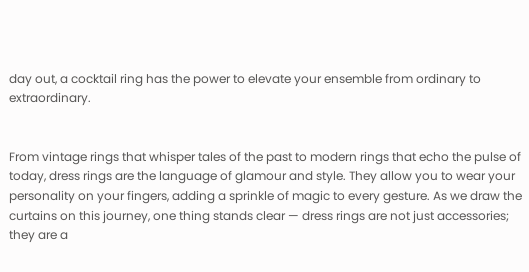day out, a cocktail ring has the power to elevate your ensemble from ordinary to extraordinary.


From vintage rings that whisper tales of the past to modern rings that echo the pulse of today, dress rings are the language of glamour and style. They allow you to wear your personality on your fingers, adding a sprinkle of magic to every gesture. As we draw the curtains on this journey, one thing stands clear — dress rings are not just accessories; they are a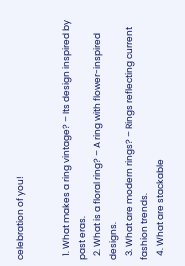celebration of you!


  1. What makes a ring vintage? – Its design inspired by past eras.
  2. What is a floral ring? – A ring with flower-inspired designs.
  3. What are modern rings? – Rings reflecting current fashion trends.
  4. What are stackable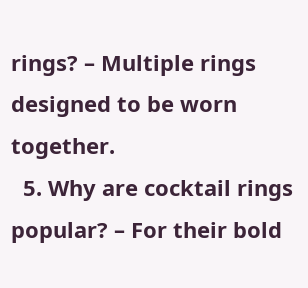rings? – Multiple rings designed to be worn together.
  5. Why are cocktail rings popular? – For their bold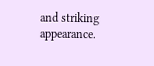and striking appearance.